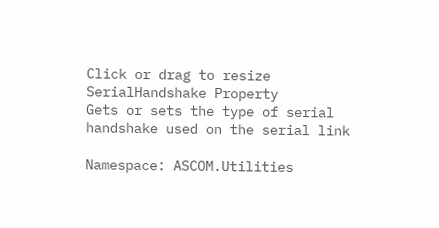Click or drag to resize
SerialHandshake Property
Gets or sets the type of serial handshake used on the serial link

Namespace: ASCOM.Utilities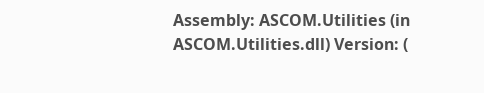Assembly: ASCOM.Utilities (in ASCOM.Utilities.dll) Version: (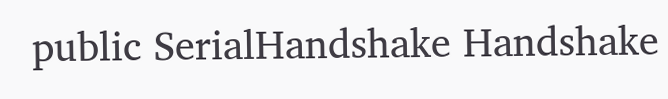public SerialHandshake Handshake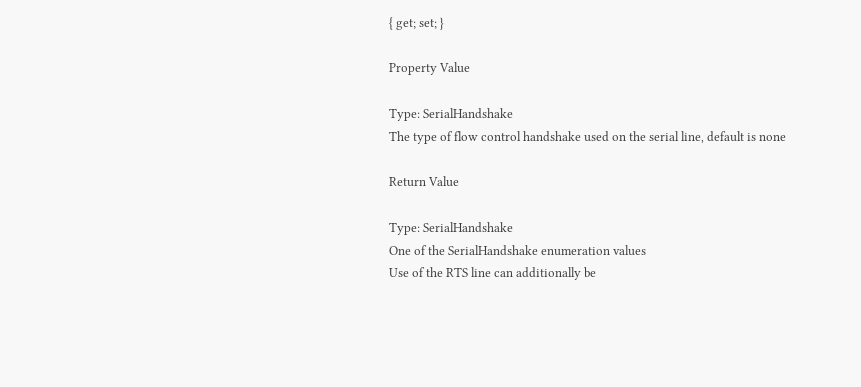{ get; set; }

Property Value

Type: SerialHandshake
The type of flow control handshake used on the serial line, default is none

Return Value

Type: SerialHandshake
One of the SerialHandshake enumeration values
Use of the RTS line can additionally be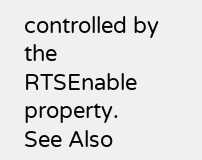controlled by the RTSEnable property.
See Also